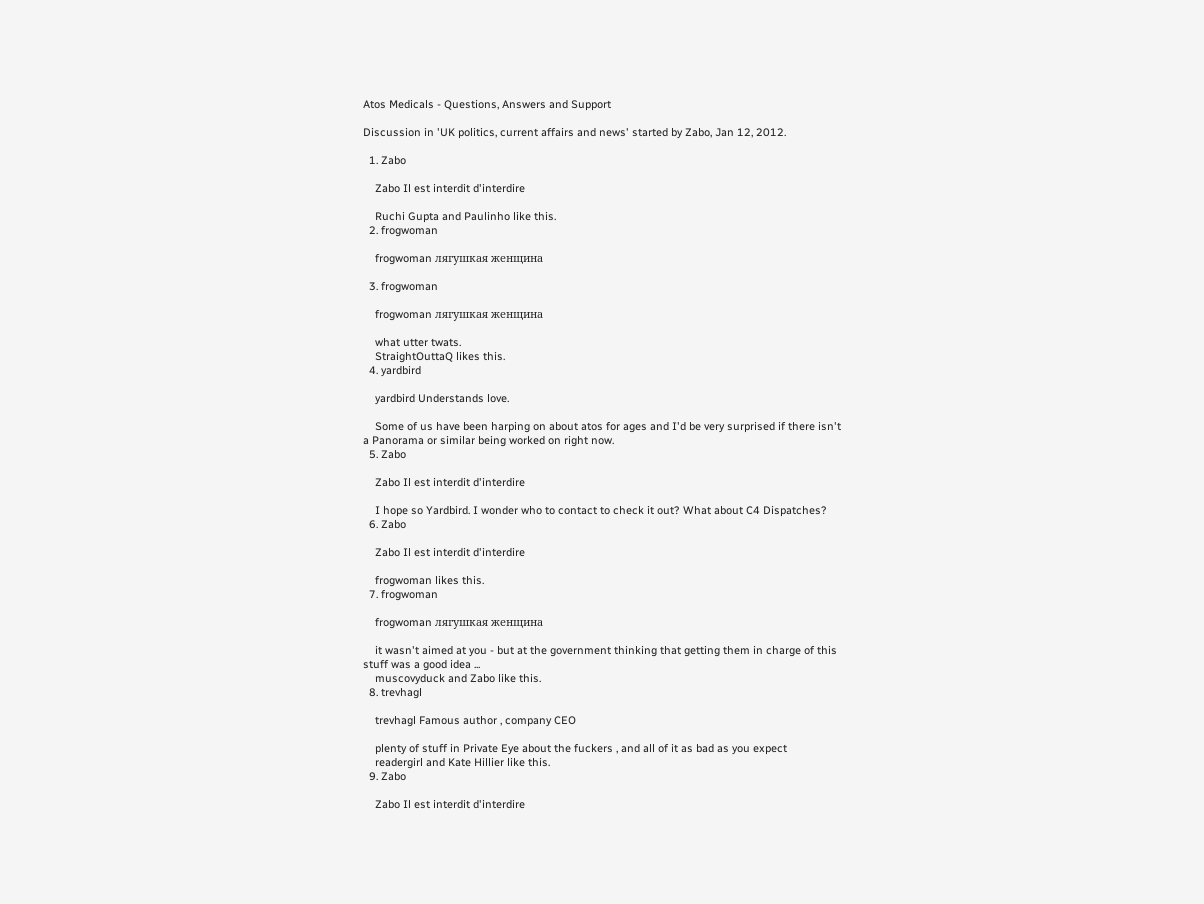Atos Medicals - Questions, Answers and Support

Discussion in 'UK politics, current affairs and news' started by Zabo, Jan 12, 2012.

  1. Zabo

    Zabo Il est interdit d'interdire

    Ruchi Gupta and Paulinho like this.
  2. frogwoman

    frogwoman лягушкая женщина

  3. frogwoman

    frogwoman лягушкая женщина

    what utter twats.
    StraightOuttaQ likes this.
  4. yardbird

    yardbird Understands love.

    Some of us have been harping on about atos for ages and I'd be very surprised if there isn't a Panorama or similar being worked on right now.
  5. Zabo

    Zabo Il est interdit d'interdire

    I hope so Yardbird. I wonder who to contact to check it out? What about C4 Dispatches?
  6. Zabo

    Zabo Il est interdit d'interdire

    frogwoman likes this.
  7. frogwoman

    frogwoman лягушкая женщина

    it wasn't aimed at you - but at the government thinking that getting them in charge of this stuff was a good idea ...
    muscovyduck and Zabo like this.
  8. trevhagl

    trevhagl Famous author , company CEO

    plenty of stuff in Private Eye about the fuckers , and all of it as bad as you expect
    readergirl and Kate Hillier like this.
  9. Zabo

    Zabo Il est interdit d'interdire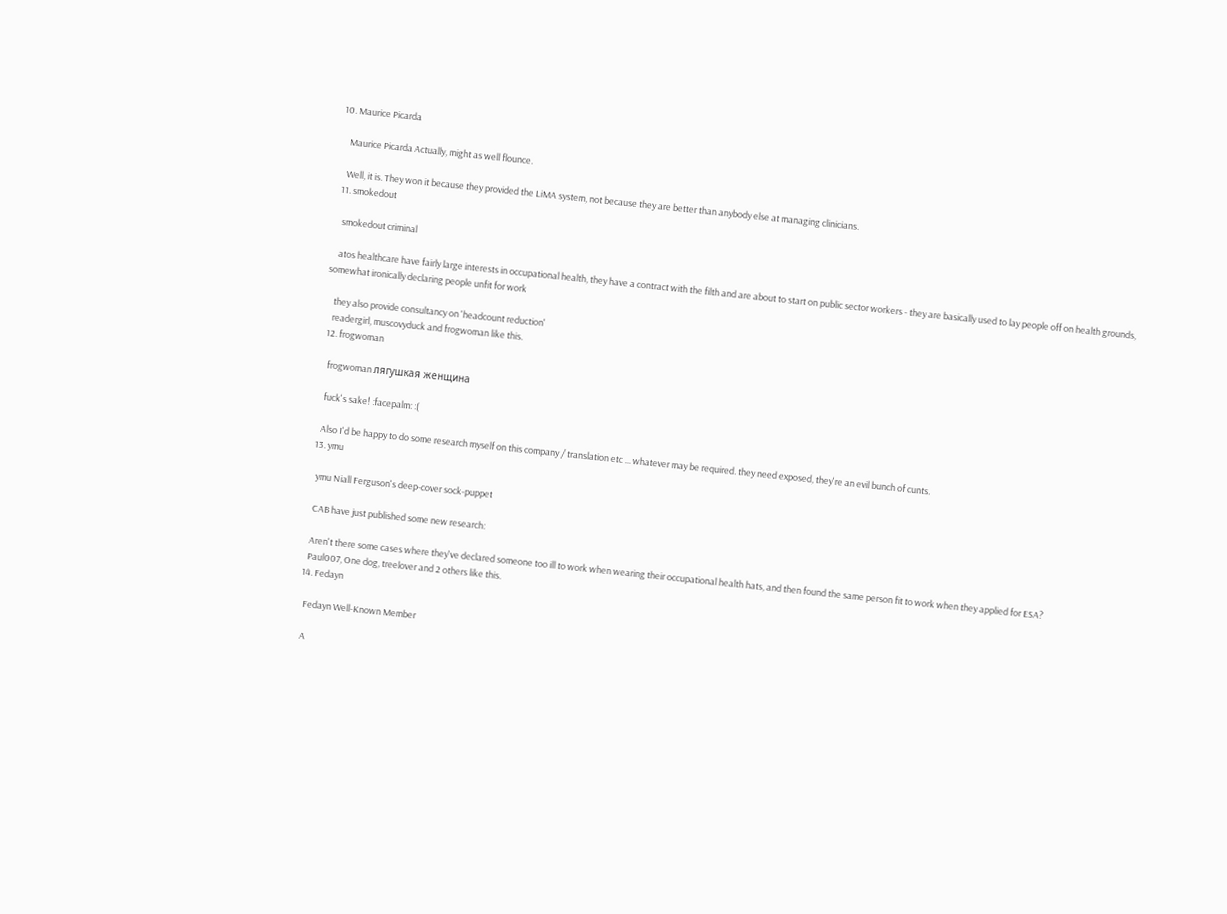10. Maurice Picarda

    Maurice Picarda Actually, might as well flounce.

    Well, it is. They won it because they provided the LiMA system, not because they are better than anybody else at managing clinicians.
  11. smokedout

    smokedout criminal

    atos healthcare have fairly large interests in occupational health, they have a contract with the filth and are about to start on public sector workers - they are basically used to lay people off on health grounds, somewhat ironically declaring people unfit for work

    they also provide consultancy on 'headcount reduction'
    readergirl, muscovyduck and frogwoman like this.
  12. frogwoman

    frogwoman лягушкая женщина

    fuck's sake! :facepalm: :(

    Also I'd be happy to do some research myself on this company / translation etc ... whatever may be required. they need exposed, they're an evil bunch of cunts.
  13. ymu

    ymu Niall Ferguson's deep-cover sock-puppet

    CAB have just published some new research:

    Aren't there some cases where they've declared someone too ill to work when wearing their occupational health hats, and then found the same person fit to work when they applied for ESA?
    Paul007, One dog, treelover and 2 others like this.
  14. Fedayn

    Fedayn Well-Known Member

    A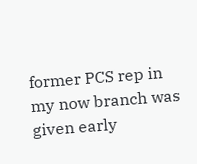former PCS rep in my now branch was given early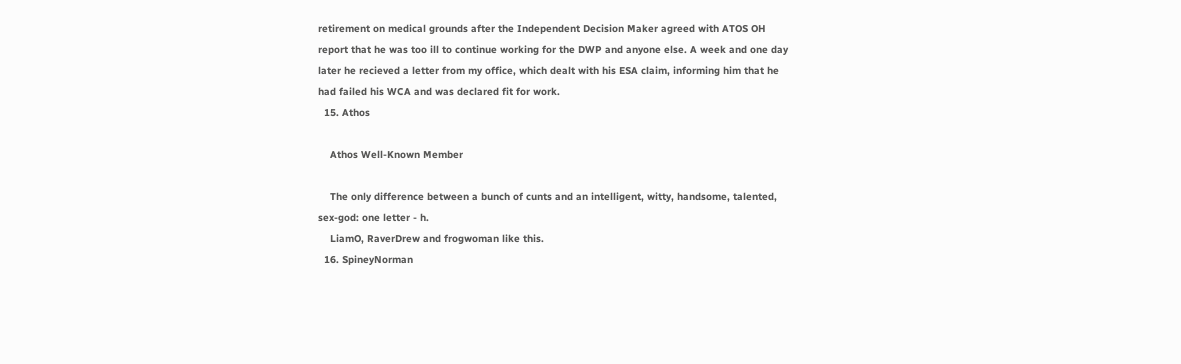retirement on medical grounds after the Independent Decision Maker agreed with ATOS OH report that he was too ill to continue working for the DWP and anyone else. A week and one day later he recieved a letter from my office, which dealt with his ESA claim, informing him that he had failed his WCA and was declared fit for work.
  15. Athos

    Athos Well-Known Member

    The only difference between a bunch of cunts and an intelligent, witty, handsome, talented, sex-god: one letter - h.
    LiamO, RaverDrew and frogwoman like this.
  16. SpineyNorman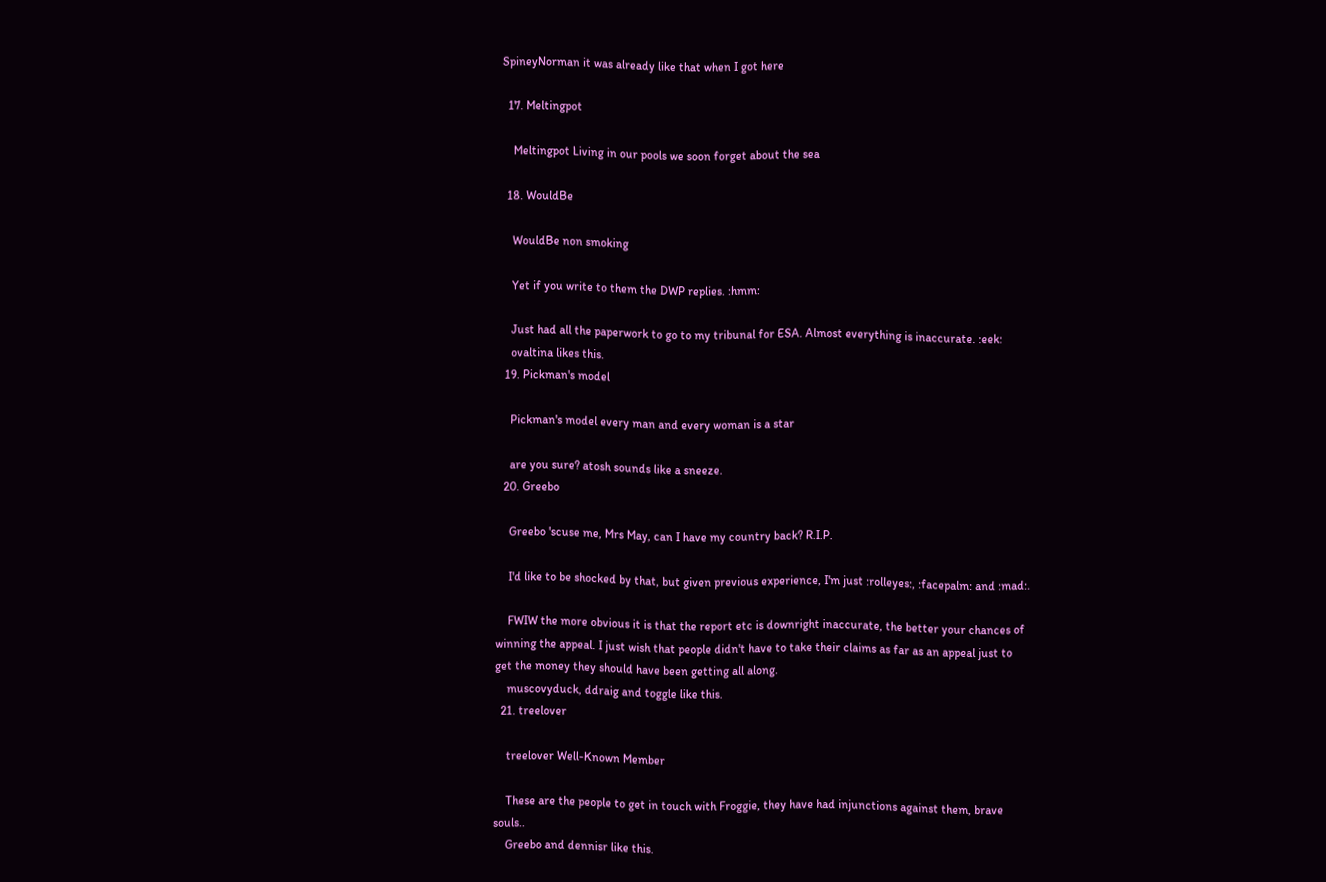SpineyNorman it was already like that when I got here

  17. Meltingpot

    Meltingpot Living in our pools we soon forget about the sea

  18. WouldBe

    WouldBe non smoking

    Yet if you write to them the DWP replies. :hmm:

    Just had all the paperwork to go to my tribunal for ESA. Almost everything is inaccurate. :eek:
    ovaltina likes this.
  19. Pickman's model

    Pickman's model every man and every woman is a star

    are you sure? atosh sounds like a sneeze.
  20. Greebo

    Greebo 'scuse me, Mrs May, can I have my country back? R.I.P.

    I'd like to be shocked by that, but given previous experience, I'm just :rolleyes:, :facepalm: and :mad:.

    FWIW the more obvious it is that the report etc is downright inaccurate, the better your chances of winning the appeal. I just wish that people didn't have to take their claims as far as an appeal just to get the money they should have been getting all along.
    muscovyduck, ddraig and toggle like this.
  21. treelover

    treelover Well-Known Member

    These are the people to get in touch with Froggie, they have had injunctions against them, brave souls..
    Greebo and dennisr like this.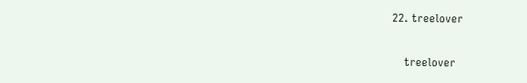22. treelover

    treelover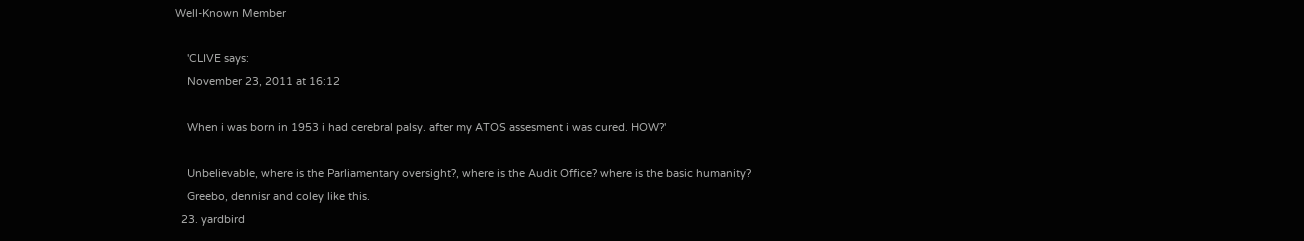Well-Known Member

    'CLIVE says:
    November 23, 2011 at 16:12

    When i was born in 1953 i had cerebral palsy. after my ATOS assesment i was cured. HOW?'

    Unbelievable, where is the Parliamentary oversight?, where is the Audit Office? where is the basic humanity?
    Greebo, dennisr and coley like this.
  23. yardbird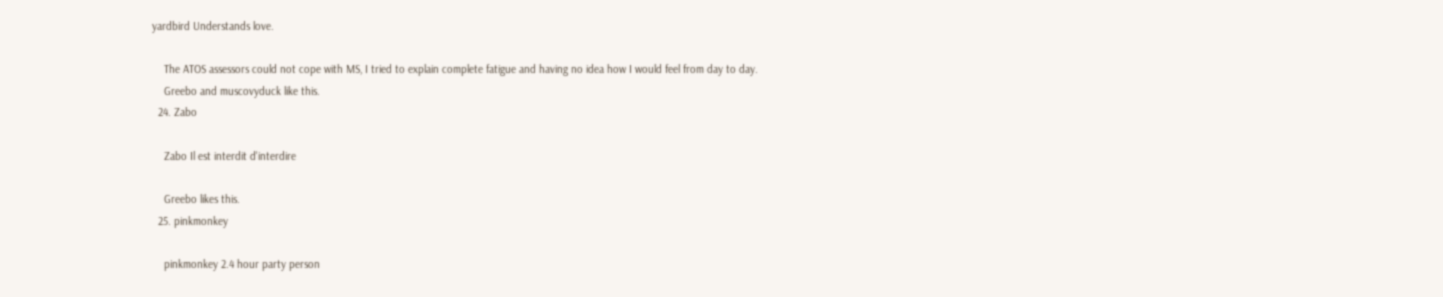yardbird Understands love.

    The ATOS assessors could not cope with MS, I tried to explain complete fatigue and having no idea how I would feel from day to day.
    Greebo and muscovyduck like this.
  24. Zabo

    Zabo Il est interdit d'interdire

    Greebo likes this.
  25. pinkmonkey

    pinkmonkey 2.4 hour party person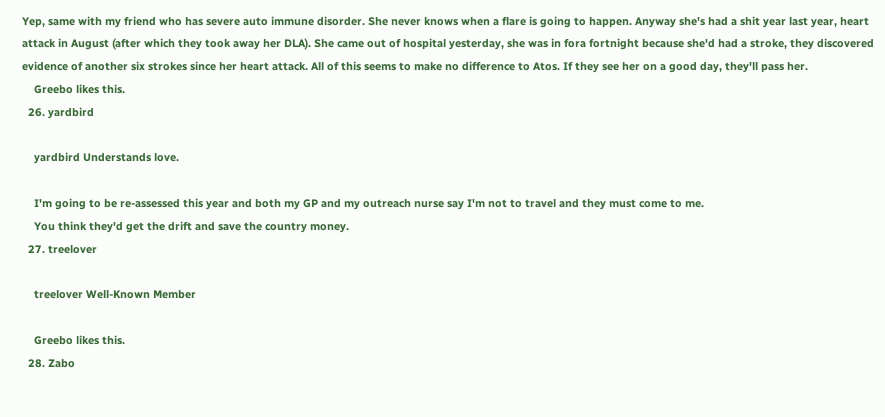Yep, same with my friend who has severe auto immune disorder. She never knows when a flare is going to happen. Anyway she's had a shit year last year, heart attack in August (after which they took away her DLA). She came out of hospital yesterday, she was in fora fortnight because she'd had a stroke, they discovered evidence of another six strokes since her heart attack. All of this seems to make no difference to Atos. If they see her on a good day, they'll pass her.
    Greebo likes this.
  26. yardbird

    yardbird Understands love.

    I'm going to be re-assessed this year and both my GP and my outreach nurse say I'm not to travel and they must come to me.
    You think they'd get the drift and save the country money.
  27. treelover

    treelover Well-Known Member

    Greebo likes this.
  28. Zabo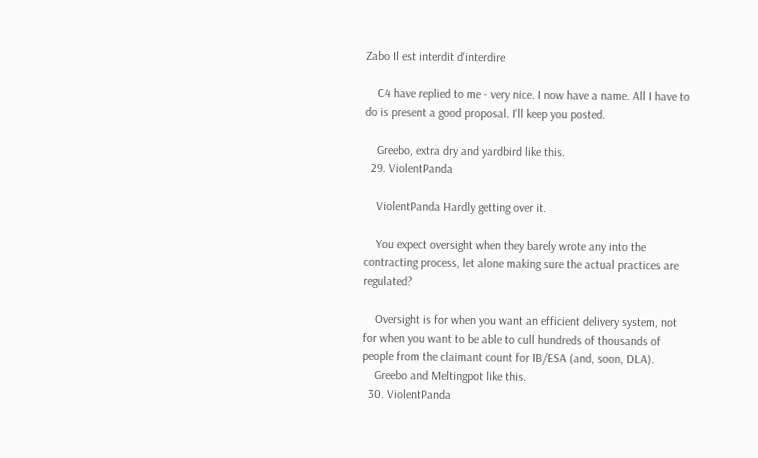Zabo Il est interdit d'interdire

    C4 have replied to me - very nice. I now have a name. All I have to do is present a good proposal. I'll keep you posted.

    Greebo, extra dry and yardbird like this.
  29. ViolentPanda

    ViolentPanda Hardly getting over it.

    You expect oversight when they barely wrote any into the contracting process, let alone making sure the actual practices are regulated?

    Oversight is for when you want an efficient delivery system, not for when you want to be able to cull hundreds of thousands of people from the claimant count for IB/ESA (and, soon, DLA).
    Greebo and Meltingpot like this.
  30. ViolentPanda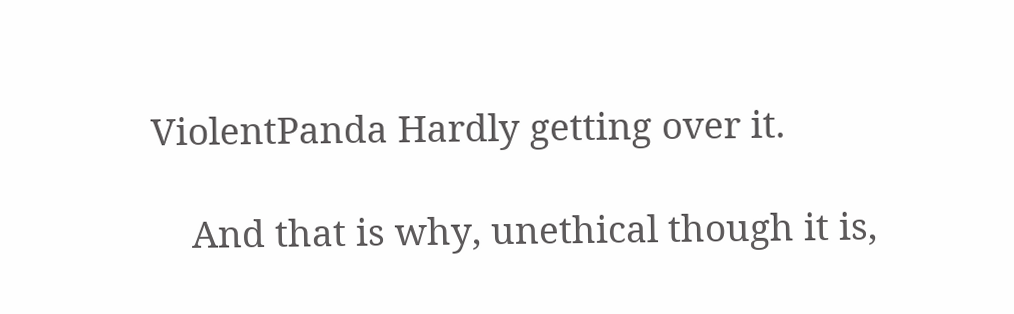ViolentPanda Hardly getting over it.

    And that is why, unethical though it is,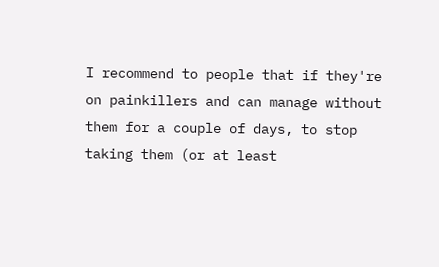I recommend to people that if they're on painkillers and can manage without them for a couple of days, to stop taking them (or at least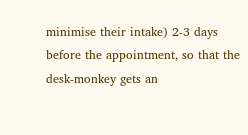minimise their intake) 2-3 days before the appointment, so that the desk-monkey gets an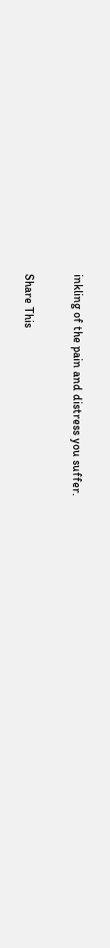inkling of the pain and distress you suffer.

Share This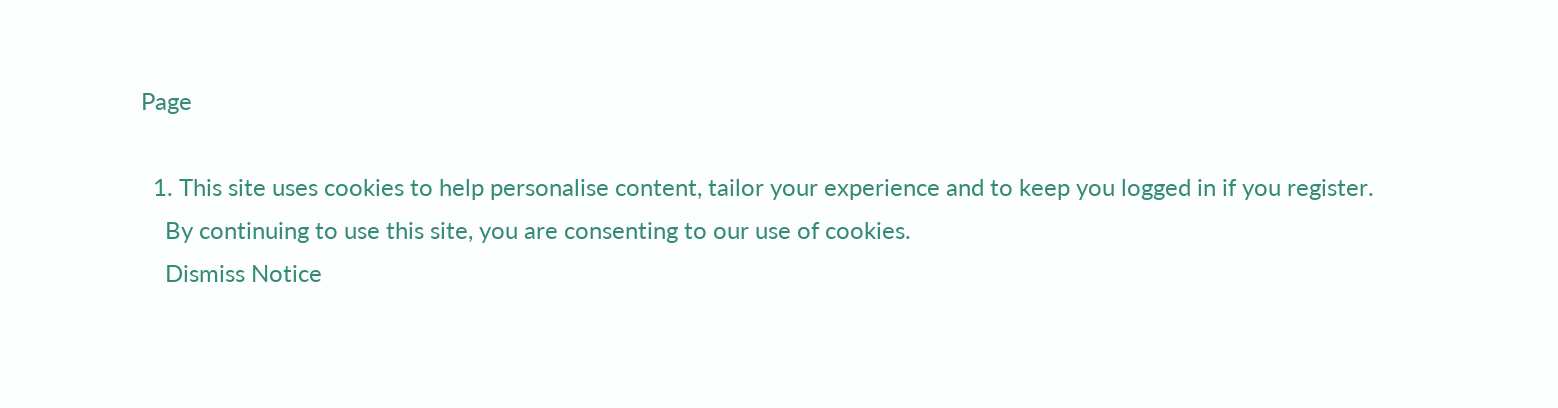Page

  1. This site uses cookies to help personalise content, tailor your experience and to keep you logged in if you register.
    By continuing to use this site, you are consenting to our use of cookies.
    Dismiss Notice